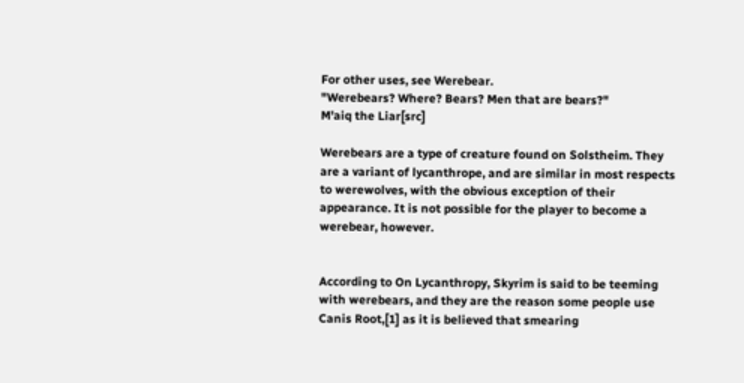For other uses, see Werebear.
"Werebears? Where? Bears? Men that are bears?"
M'aiq the Liar[src]

Werebears are a type of creature found on Solstheim. They are a variant of lycanthrope, and are similar in most respects to werewolves, with the obvious exception of their appearance. It is not possible for the player to become a werebear, however.


According to On Lycanthropy, Skyrim is said to be teeming with werebears, and they are the reason some people use Canis Root,[1] as it is believed that smearing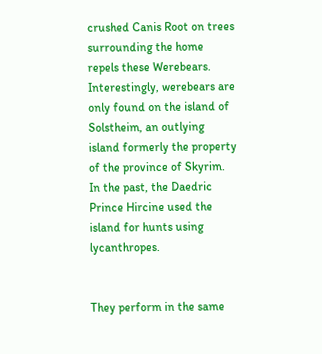crushed Canis Root on trees surrounding the home repels these Werebears. Interestingly, werebears are only found on the island of Solstheim, an outlying island formerly the property of the province of Skyrim. In the past, the Daedric Prince Hircine used the island for hunts using lycanthropes.


They perform in the same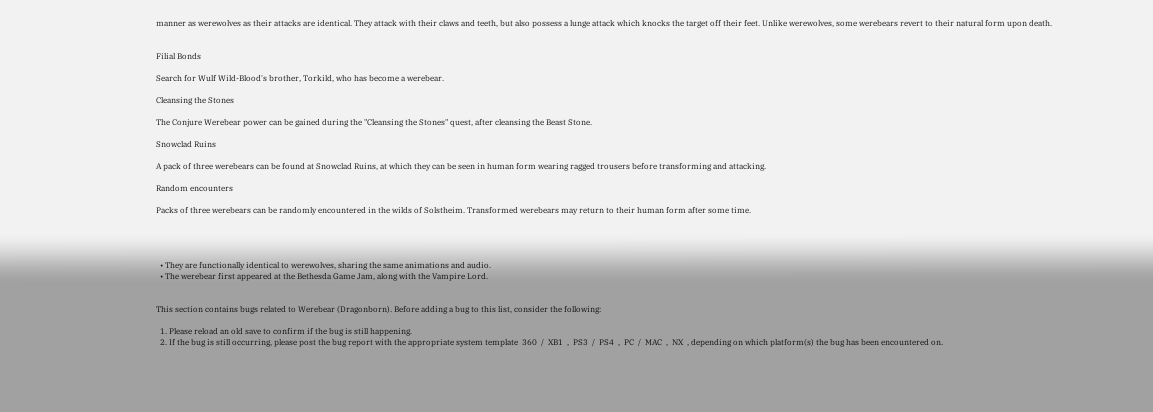manner as werewolves as their attacks are identical. They attack with their claws and teeth, but also possess a lunge attack which knocks the target off their feet. Unlike werewolves, some werebears revert to their natural form upon death.


Filial Bonds

Search for Wulf Wild-Blood's brother, Torkild, who has become a werebear.

Cleansing the Stones

The Conjure Werebear power can be gained during the "Cleansing the Stones" quest, after cleansing the Beast Stone.

Snowclad Ruins

A pack of three werebears can be found at Snowclad Ruins, at which they can be seen in human form wearing ragged trousers before transforming and attacking.

Random encounters

Packs of three werebears can be randomly encountered in the wilds of Solstheim. Transformed werebears may return to their human form after some time.




  • They are functionally identical to werewolves, sharing the same animations and audio.
  • The werebear first appeared at the Bethesda Game Jam, along with the Vampire Lord.


This section contains bugs related to Werebear (Dragonborn). Before adding a bug to this list, consider the following:

  1. Please reload an old save to confirm if the bug is still happening.
  2. If the bug is still occurring, please post the bug report with the appropriate system template  360  /  XB1  ,  PS3  /  PS4  ,  PC  /  MAC  ,  NX  , depending on which platform(s) the bug has been encountered on.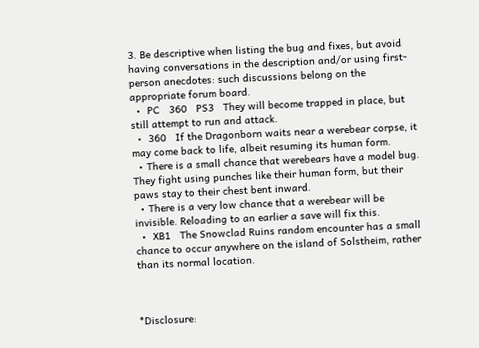3. Be descriptive when listing the bug and fixes, but avoid having conversations in the description and/or using first-person anecdotes: such discussions belong on the appropriate forum board.
  •  PC   360   PS3   They will become trapped in place, but still attempt to run and attack.
  •  360   If the Dragonborn waits near a werebear corpse, it may come back to life, albeit resuming its human form.
  • There is a small chance that werebears have a model bug. They fight using punches like their human form, but their paws stay to their chest bent inward.
  • There is a very low chance that a werebear will be invisible. Reloading to an earlier a save will fix this.
  •  XB1   The Snowclad Ruins random encounter has a small chance to occur anywhere on the island of Solstheim, rather than its normal location.



*Disclosure: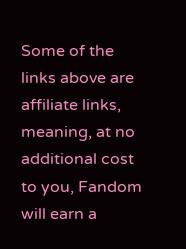Some of the links above are affiliate links, meaning, at no additional cost to you, Fandom will earn a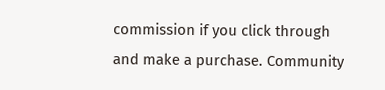commission if you click through and make a purchase. Community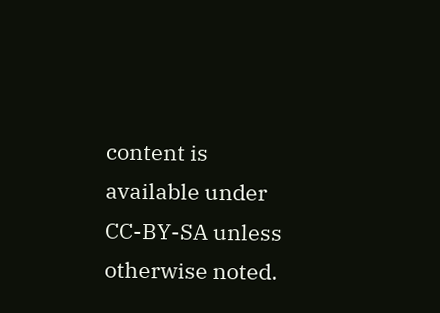content is available under CC-BY-SA unless otherwise noted.